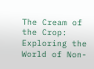The Cream of the Crop: Exploring the World of Non-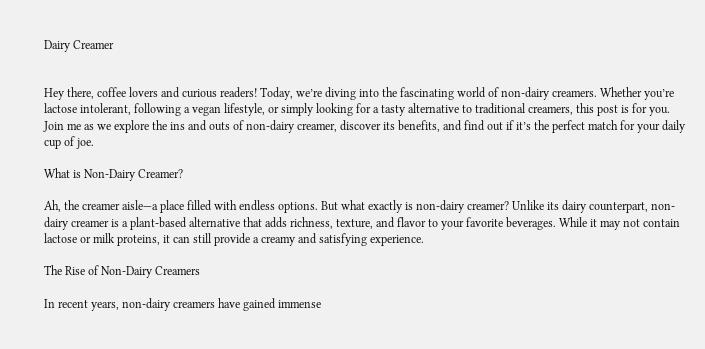Dairy Creamer


Hey there, coffee lovers and curious readers! Today, we’re diving into the fascinating world of non-dairy creamers. Whether you’re lactose intolerant, following a vegan lifestyle, or simply looking for a tasty alternative to traditional creamers, this post is for you. Join me as we explore the ins and outs of non-dairy creamer, discover its benefits, and find out if it’s the perfect match for your daily cup of joe.

What is Non-Dairy Creamer?

Ah, the creamer aisle—a place filled with endless options. But what exactly is non-dairy creamer? Unlike its dairy counterpart, non-dairy creamer is a plant-based alternative that adds richness, texture, and flavor to your favorite beverages. While it may not contain lactose or milk proteins, it can still provide a creamy and satisfying experience.

The Rise of Non-Dairy Creamers

In recent years, non-dairy creamers have gained immense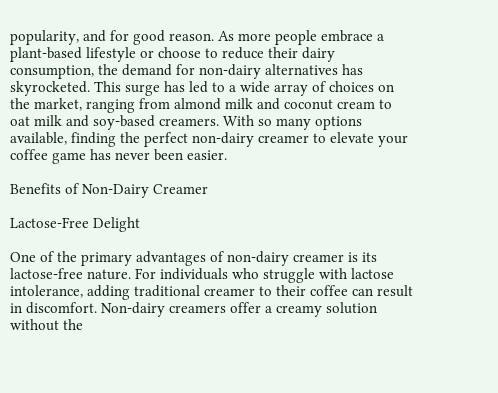popularity, and for good reason. As more people embrace a plant-based lifestyle or choose to reduce their dairy consumption, the demand for non-dairy alternatives has skyrocketed. This surge has led to a wide array of choices on the market, ranging from almond milk and coconut cream to oat milk and soy-based creamers. With so many options available, finding the perfect non-dairy creamer to elevate your coffee game has never been easier.

Benefits of Non-Dairy Creamer

Lactose-Free Delight

One of the primary advantages of non-dairy creamer is its lactose-free nature. For individuals who struggle with lactose intolerance, adding traditional creamer to their coffee can result in discomfort. Non-dairy creamers offer a creamy solution without the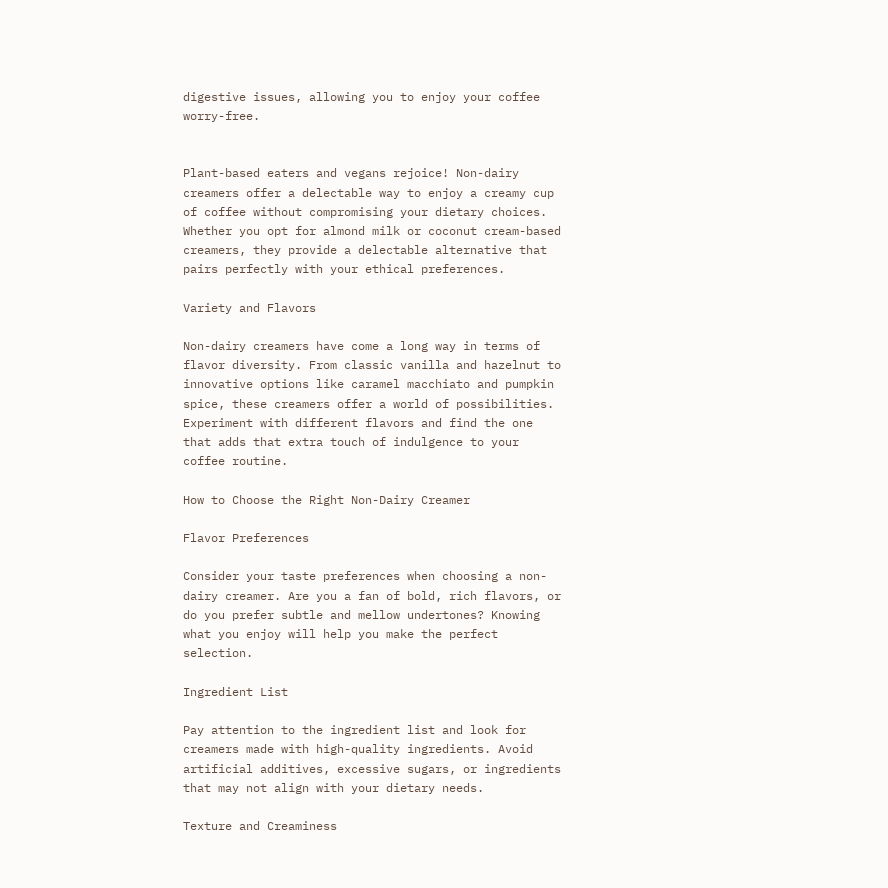digestive issues, allowing you to enjoy your coffee worry-free.


Plant-based eaters and vegans rejoice! Non-dairy creamers offer a delectable way to enjoy a creamy cup of coffee without compromising your dietary choices. Whether you opt for almond milk or coconut cream-based creamers, they provide a delectable alternative that pairs perfectly with your ethical preferences.

Variety and Flavors

Non-dairy creamers have come a long way in terms of flavor diversity. From classic vanilla and hazelnut to innovative options like caramel macchiato and pumpkin spice, these creamers offer a world of possibilities. Experiment with different flavors and find the one that adds that extra touch of indulgence to your coffee routine.

How to Choose the Right Non-Dairy Creamer

Flavor Preferences

Consider your taste preferences when choosing a non-dairy creamer. Are you a fan of bold, rich flavors, or do you prefer subtle and mellow undertones? Knowing what you enjoy will help you make the perfect selection.

Ingredient List

Pay attention to the ingredient list and look for creamers made with high-quality ingredients. Avoid artificial additives, excessive sugars, or ingredients that may not align with your dietary needs.

Texture and Creaminess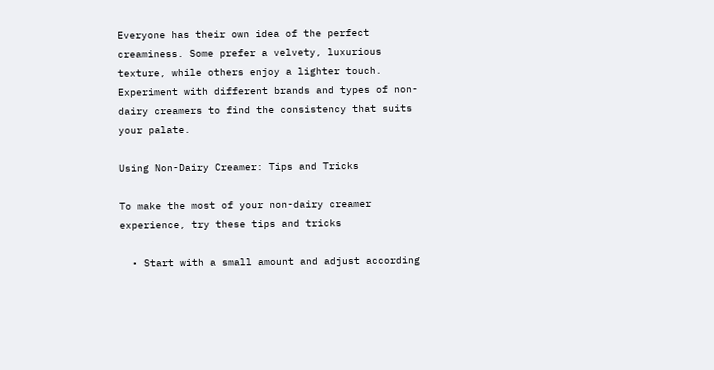Everyone has their own idea of the perfect creaminess. Some prefer a velvety, luxurious texture, while others enjoy a lighter touch. Experiment with different brands and types of non-dairy creamers to find the consistency that suits your palate.

Using Non-Dairy Creamer: Tips and Tricks

To make the most of your non-dairy creamer experience, try these tips and tricks

  • Start with a small amount and adjust according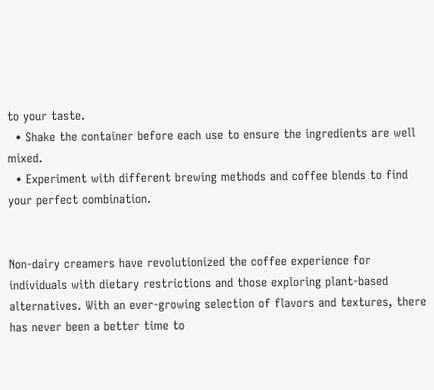to your taste.
  • Shake the container before each use to ensure the ingredients are well mixed.
  • Experiment with different brewing methods and coffee blends to find your perfect combination.


Non-dairy creamers have revolutionized the coffee experience for individuals with dietary restrictions and those exploring plant-based alternatives. With an ever-growing selection of flavors and textures, there has never been a better time to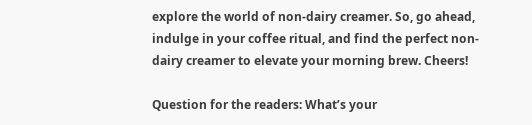explore the world of non-dairy creamer. So, go ahead, indulge in your coffee ritual, and find the perfect non-dairy creamer to elevate your morning brew. Cheers!

Question for the readers: What’s your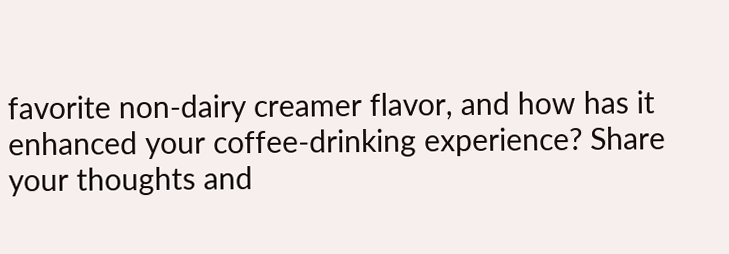favorite non-dairy creamer flavor, and how has it enhanced your coffee-drinking experience? Share your thoughts and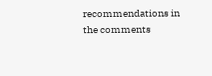recommendations in the comments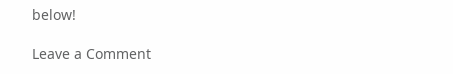below!

Leave a Comment